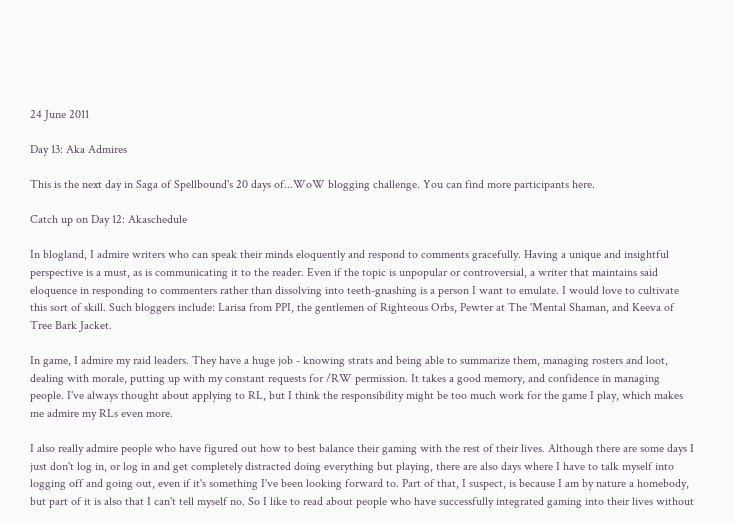24 June 2011

Day 13: Aka Admires

This is the next day in Saga of Spellbound's 20 days of...WoW blogging challenge. You can find more participants here.

Catch up on Day 12: Akaschedule

In blogland, I admire writers who can speak their minds eloquently and respond to comments gracefully. Having a unique and insightful perspective is a must, as is communicating it to the reader. Even if the topic is unpopular or controversial, a writer that maintains said eloquence in responding to commenters rather than dissolving into teeth-gnashing is a person I want to emulate. I would love to cultivate this sort of skill. Such bloggers include: Larisa from PPI, the gentlemen of Righteous Orbs, Pewter at The 'Mental Shaman, and Keeva of Tree Bark Jacket.

In game, I admire my raid leaders. They have a huge job - knowing strats and being able to summarize them, managing rosters and loot, dealing with morale, putting up with my constant requests for /RW permission. It takes a good memory, and confidence in managing people. I've always thought about applying to RL, but I think the responsibility might be too much work for the game I play, which makes me admire my RLs even more.

I also really admire people who have figured out how to best balance their gaming with the rest of their lives. Although there are some days I just don't log in, or log in and get completely distracted doing everything but playing, there are also days where I have to talk myself into logging off and going out, even if it's something I've been looking forward to. Part of that, I suspect, is because I am by nature a homebody, but part of it is also that I can't tell myself no. So I like to read about people who have successfully integrated gaming into their lives without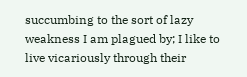succumbing to the sort of lazy weakness I am plagued by; I like to live vicariously through their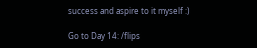success and aspire to it myself :)

Go to Day 14: /flips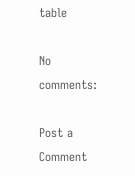table

No comments:

Post a Comment